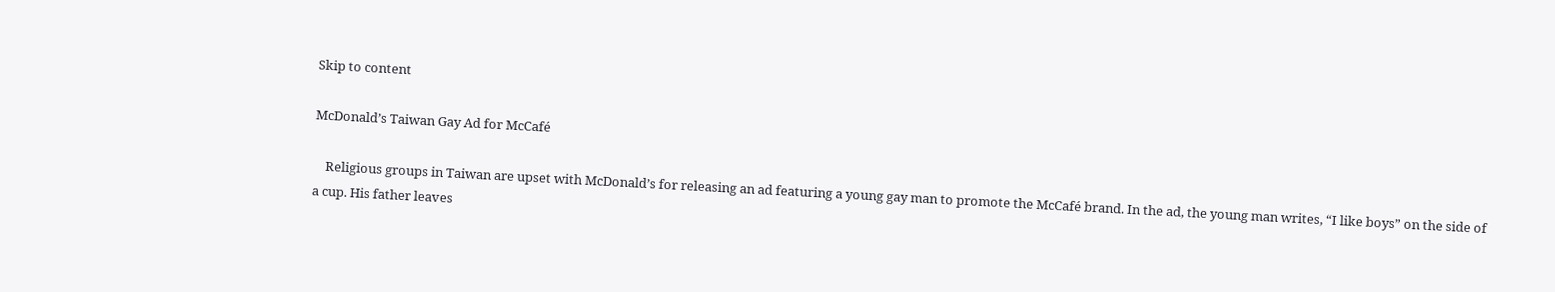Skip to content

McDonald’s Taiwan Gay Ad for McCafé

    Religious groups in Taiwan are upset with McDonald’s for releasing an ad featuring a young gay man to promote the McCafé brand. In the ad, the young man writes, “I like boys” on the side of a cup. His father leaves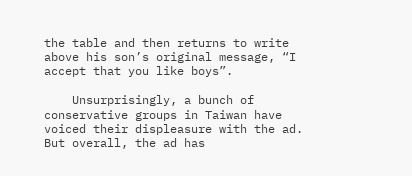the table and then returns to write above his son’s original message, “I accept that you like boys”.

    Unsurprisingly, a bunch of conservative groups in Taiwan have voiced their displeasure with the ad. But overall, the ad has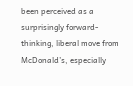been perceived as a surprisingly forward-thinking, liberal move from McDonald’s, especially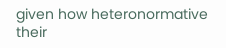given how heteronormative their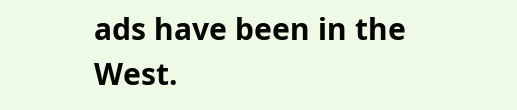ads have been in the West.